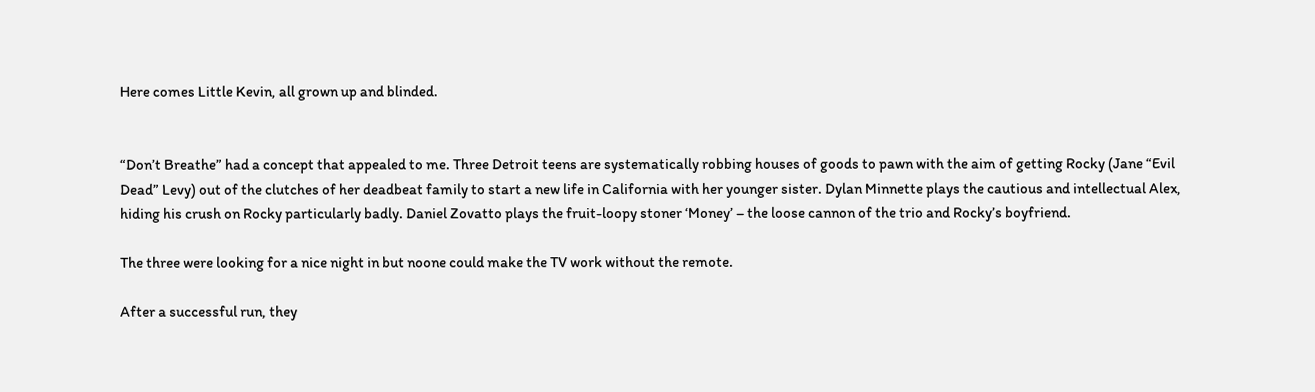Here comes Little Kevin, all grown up and blinded.


“Don’t Breathe” had a concept that appealed to me. Three Detroit teens are systematically robbing houses of goods to pawn with the aim of getting Rocky (Jane “Evil Dead” Levy) out of the clutches of her deadbeat family to start a new life in California with her younger sister. Dylan Minnette plays the cautious and intellectual Alex, hiding his crush on Rocky particularly badly. Daniel Zovatto plays the fruit-loopy stoner ‘Money’ – the loose cannon of the trio and Rocky’s boyfriend.

The three were looking for a nice night in but noone could make the TV work without the remote.

After a successful run, they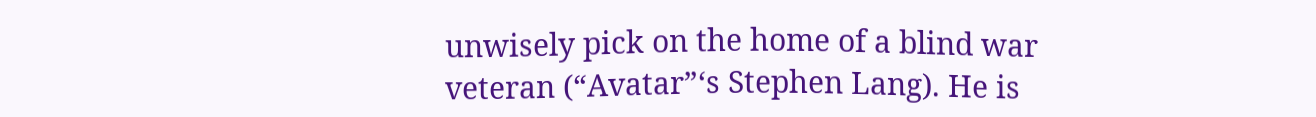unwisely pick on the home of a blind war veteran (“Avatar”‘s Stephen Lang). He is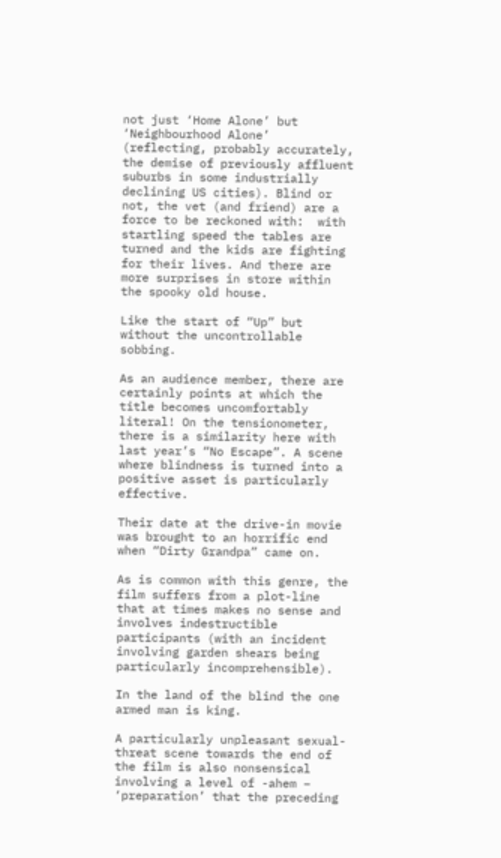not just ‘Home Alone’ but ‘Neighbourhood Alone’ (reflecting, probably accurately, the demise of previously affluent suburbs in some industrially declining US cities). Blind or not, the vet (and friend) are a force to be reckoned with:  with startling speed the tables are turned and the kids are fighting for their lives. And there are more surprises in store within the spooky old house.

Like the start of “Up” but without the uncontrollable sobbing.

As an audience member, there are certainly points at which the title becomes uncomfortably literal! On the tensionometer, there is a similarity here with last year’s “No Escape”. A scene where blindness is turned into a positive asset is particularly effective.

Their date at the drive-in movie was brought to an horrific end when “Dirty Grandpa” came on.

As is common with this genre, the film suffers from a plot-line that at times makes no sense and involves indestructible participants (with an incident involving garden shears being particularly incomprehensible).

In the land of the blind the one armed man is king.

A particularly unpleasant sexual-threat scene towards the end of the film is also nonsensical involving a level of -ahem – ‘preparation’ that the preceding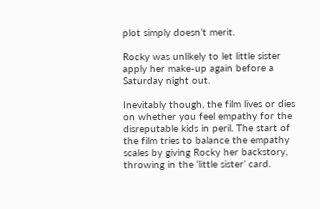plot simply doesn’t merit.

Rocky was unlikely to let little sister apply her make-up again before a Saturday night out.

Inevitably though, the film lives or dies on whether you feel empathy for the disreputable kids in peril. The start of the film tries to balance the empathy scales by giving Rocky her backstory, throwing in the ‘little sister’ card.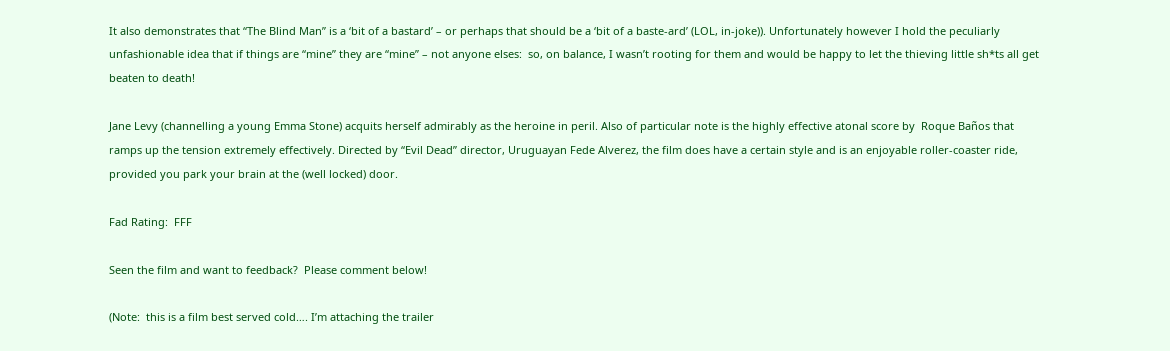It also demonstrates that “The Blind Man” is a ‘bit of a bastard’ – or perhaps that should be a ‘bit of a baste-ard’ (LOL, in-joke)). Unfortunately however I hold the peculiarly unfashionable idea that if things are “mine” they are “mine” – not anyone elses:  so, on balance, I wasn’t rooting for them and would be happy to let the thieving little sh*ts all get beaten to death!

Jane Levy (channelling a young Emma Stone) acquits herself admirably as the heroine in peril. Also of particular note is the highly effective atonal score by  Roque Baños that ramps up the tension extremely effectively. Directed by “Evil Dead” director, Uruguayan Fede Alverez, the film does have a certain style and is an enjoyable roller-coaster ride, provided you park your brain at the (well locked) door.

Fad Rating:  FFF

Seen the film and want to feedback?  Please comment below!

(Note:  this is a film best served cold…. I’m attaching the trailer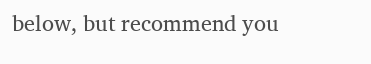below, but recommend you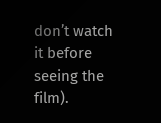don’t watch it before seeing the film).